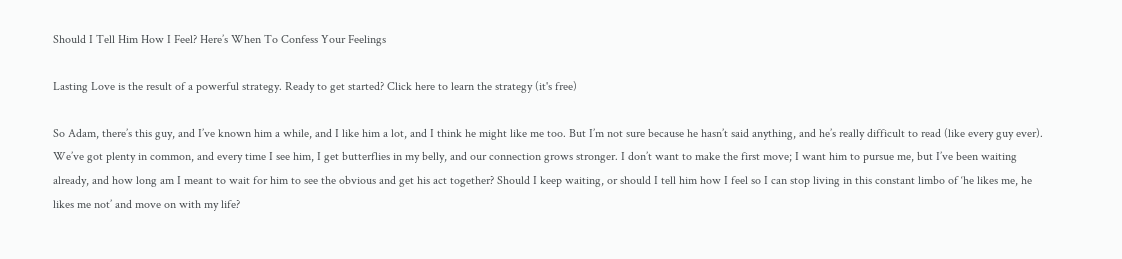Should I Tell Him How I Feel? Here’s When To Confess Your Feelings

Lasting Love is the result of a powerful strategy. Ready to get started? Click here to learn the strategy (it's free)

So Adam, there’s this guy, and I’ve known him a while, and I like him a lot, and I think he might like me too. But I’m not sure because he hasn’t said anything, and he’s really difficult to read (like every guy ever). We’ve got plenty in common, and every time I see him, I get butterflies in my belly, and our connection grows stronger. I don’t want to make the first move; I want him to pursue me, but I’ve been waiting already, and how long am I meant to wait for him to see the obvious and get his act together? Should I keep waiting, or should I tell him how I feel so I can stop living in this constant limbo of ‘he likes me, he likes me not’ and move on with my life?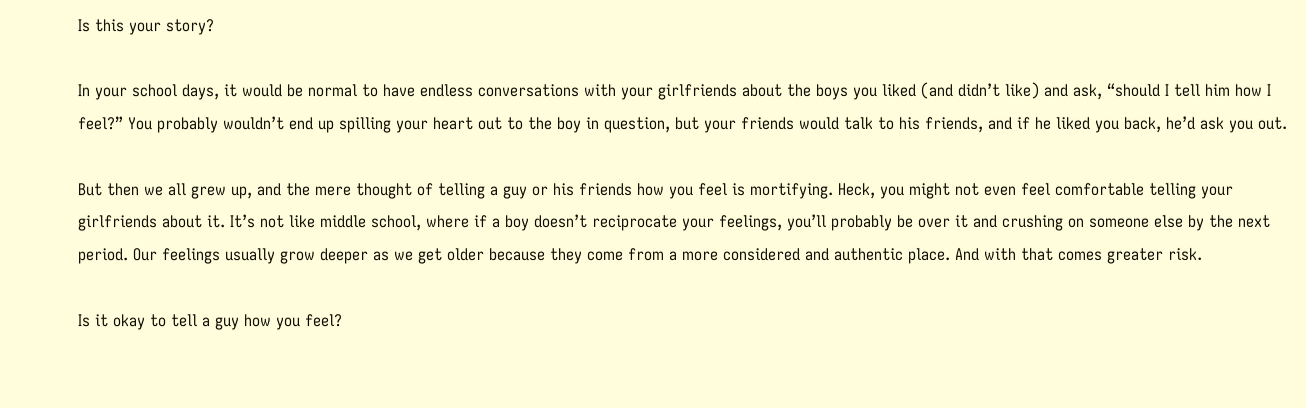Is this your story?

In your school days, it would be normal to have endless conversations with your girlfriends about the boys you liked (and didn’t like) and ask, “should I tell him how I feel?” You probably wouldn’t end up spilling your heart out to the boy in question, but your friends would talk to his friends, and if he liked you back, he’d ask you out.

But then we all grew up, and the mere thought of telling a guy or his friends how you feel is mortifying. Heck, you might not even feel comfortable telling your girlfriends about it. It’s not like middle school, where if a boy doesn’t reciprocate your feelings, you’ll probably be over it and crushing on someone else by the next period. Our feelings usually grow deeper as we get older because they come from a more considered and authentic place. And with that comes greater risk.

Is it okay to tell a guy how you feel?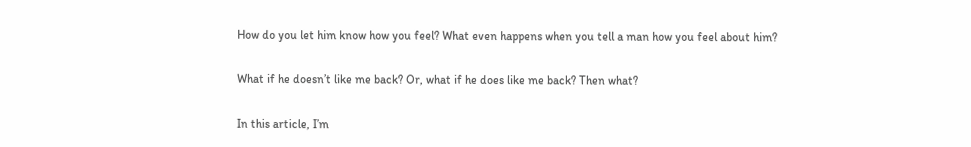How do you let him know how you feel? What even happens when you tell a man how you feel about him?

What if he doesn’t like me back? Or, what if he does like me back? Then what?

In this article, I’m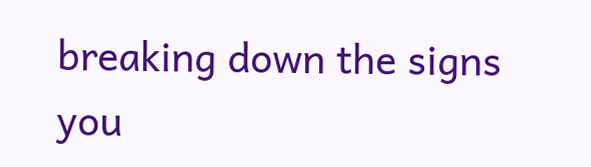breaking down the signs you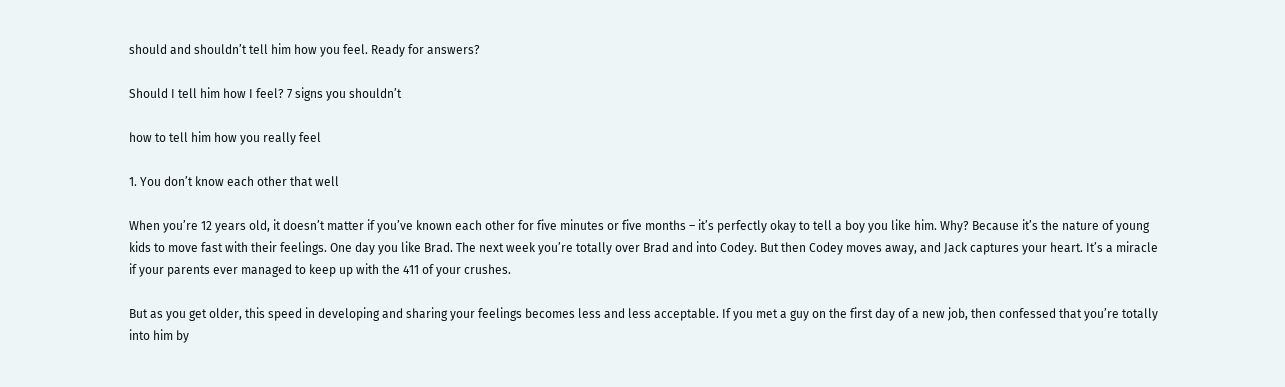should and shouldn’t tell him how you feel. Ready for answers?

Should I tell him how I feel? 7 signs you shouldn’t

how to tell him how you really feel

1. You don’t know each other that well

When you’re 12 years old, it doesn’t matter if you’ve known each other for five minutes or five months – it’s perfectly okay to tell a boy you like him. Why? Because it’s the nature of young kids to move fast with their feelings. One day you like Brad. The next week you’re totally over Brad and into Codey. But then Codey moves away, and Jack captures your heart. It’s a miracle if your parents ever managed to keep up with the 411 of your crushes.

But as you get older, this speed in developing and sharing your feelings becomes less and less acceptable. If you met a guy on the first day of a new job, then confessed that you’re totally into him by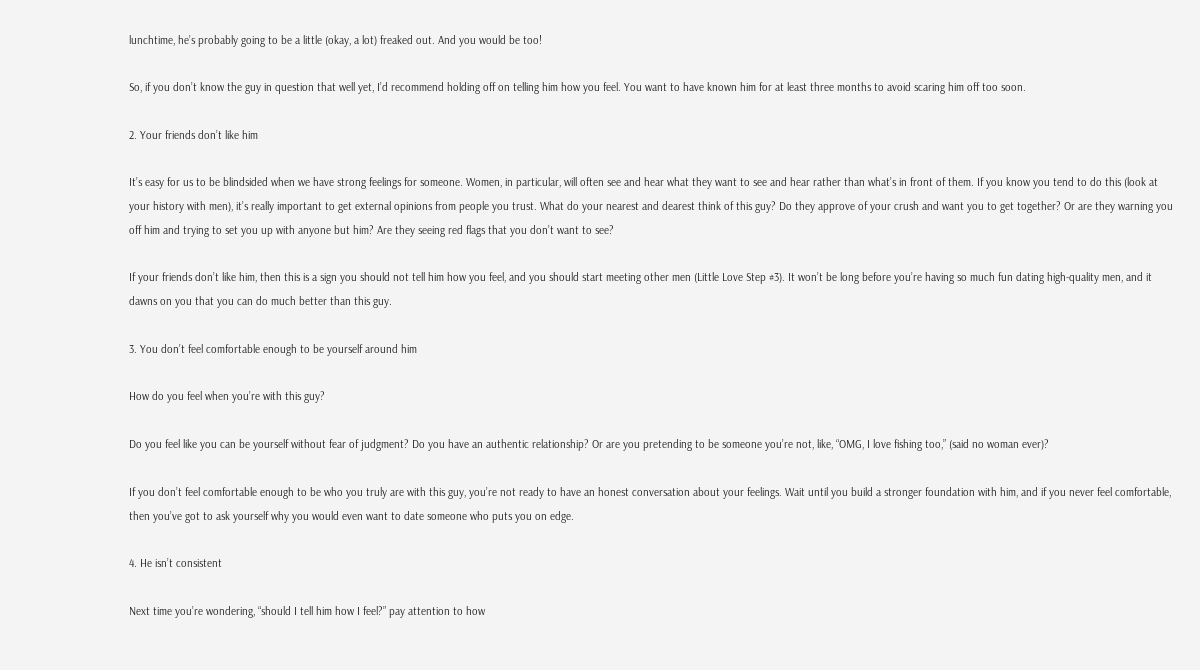lunchtime, he’s probably going to be a little (okay, a lot) freaked out. And you would be too!

So, if you don’t know the guy in question that well yet, I’d recommend holding off on telling him how you feel. You want to have known him for at least three months to avoid scaring him off too soon.

2. Your friends don’t like him

It’s easy for us to be blindsided when we have strong feelings for someone. Women, in particular, will often see and hear what they want to see and hear rather than what’s in front of them. If you know you tend to do this (look at your history with men), it’s really important to get external opinions from people you trust. What do your nearest and dearest think of this guy? Do they approve of your crush and want you to get together? Or are they warning you off him and trying to set you up with anyone but him? Are they seeing red flags that you don’t want to see?

If your friends don’t like him, then this is a sign you should not tell him how you feel, and you should start meeting other men (Little Love Step #3). It won’t be long before you’re having so much fun dating high-quality men, and it dawns on you that you can do much better than this guy.

3. You don’t feel comfortable enough to be yourself around him

How do you feel when you’re with this guy?

Do you feel like you can be yourself without fear of judgment? Do you have an authentic relationship? Or are you pretending to be someone you’re not, like, “OMG, I love fishing too,” (said no woman ever)?

If you don’t feel comfortable enough to be who you truly are with this guy, you’re not ready to have an honest conversation about your feelings. Wait until you build a stronger foundation with him, and if you never feel comfortable, then you’ve got to ask yourself why you would even want to date someone who puts you on edge.

4. He isn’t consistent

Next time you’re wondering, “should I tell him how I feel?” pay attention to how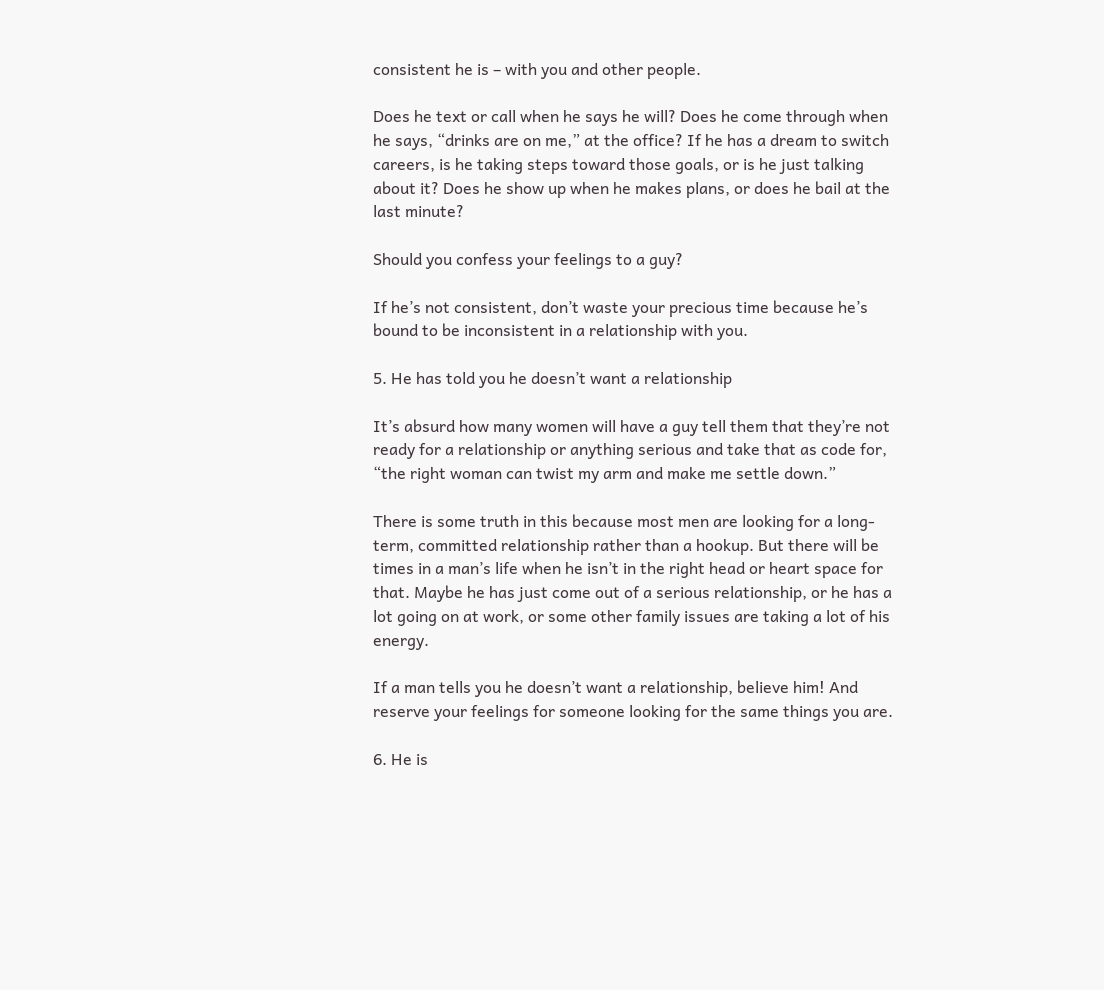consistent he is – with you and other people.

Does he text or call when he says he will? Does he come through when he says, “drinks are on me,” at the office? If he has a dream to switch careers, is he taking steps toward those goals, or is he just talking about it? Does he show up when he makes plans, or does he bail at the last minute?

Should you confess your feelings to a guy?

If he’s not consistent, don’t waste your precious time because he’s bound to be inconsistent in a relationship with you.

5. He has told you he doesn’t want a relationship

It’s absurd how many women will have a guy tell them that they’re not ready for a relationship or anything serious and take that as code for, “the right woman can twist my arm and make me settle down.”

There is some truth in this because most men are looking for a long-term, committed relationship rather than a hookup. But there will be times in a man’s life when he isn’t in the right head or heart space for that. Maybe he has just come out of a serious relationship, or he has a lot going on at work, or some other family issues are taking a lot of his energy.

If a man tells you he doesn’t want a relationship, believe him! And reserve your feelings for someone looking for the same things you are.

6. He is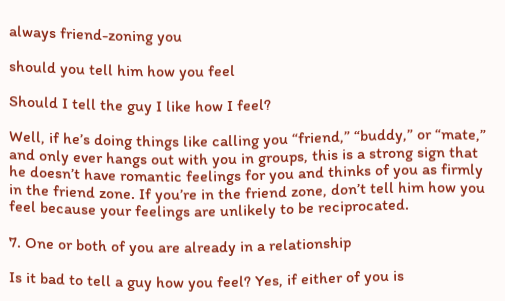always friend-zoning you

should you tell him how you feel

Should I tell the guy I like how I feel?

Well, if he’s doing things like calling you “friend,” “buddy,” or “mate,” and only ever hangs out with you in groups, this is a strong sign that he doesn’t have romantic feelings for you and thinks of you as firmly in the friend zone. If you’re in the friend zone, don’t tell him how you feel because your feelings are unlikely to be reciprocated.

7. One or both of you are already in a relationship

Is it bad to tell a guy how you feel? Yes, if either of you is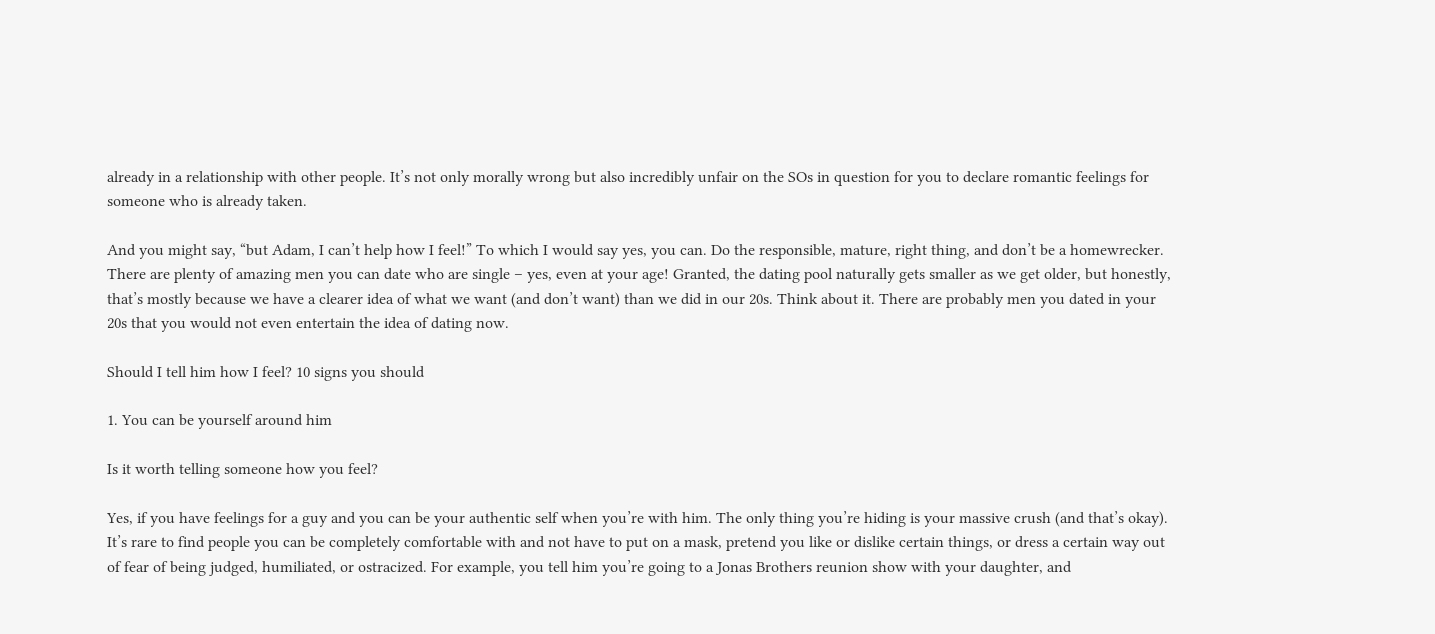already in a relationship with other people. It’s not only morally wrong but also incredibly unfair on the SOs in question for you to declare romantic feelings for someone who is already taken.

And you might say, “but Adam, I can’t help how I feel!” To which I would say yes, you can. Do the responsible, mature, right thing, and don’t be a homewrecker. There are plenty of amazing men you can date who are single – yes, even at your age! Granted, the dating pool naturally gets smaller as we get older, but honestly, that’s mostly because we have a clearer idea of what we want (and don’t want) than we did in our 20s. Think about it. There are probably men you dated in your 20s that you would not even entertain the idea of dating now.

Should I tell him how I feel? 10 signs you should

1. You can be yourself around him

Is it worth telling someone how you feel?

Yes, if you have feelings for a guy and you can be your authentic self when you’re with him. The only thing you’re hiding is your massive crush (and that’s okay). It’s rare to find people you can be completely comfortable with and not have to put on a mask, pretend you like or dislike certain things, or dress a certain way out of fear of being judged, humiliated, or ostracized. For example, you tell him you’re going to a Jonas Brothers reunion show with your daughter, and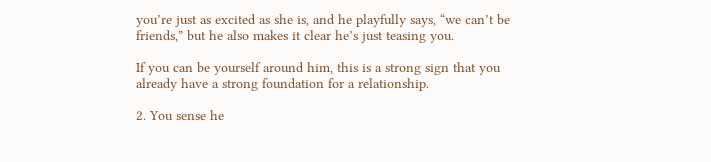you’re just as excited as she is, and he playfully says, “we can’t be friends,” but he also makes it clear he’s just teasing you.

If you can be yourself around him, this is a strong sign that you already have a strong foundation for a relationship.

2. You sense he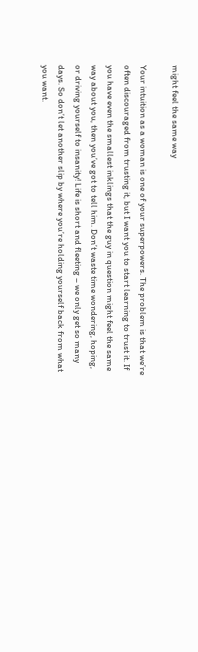might feel the same way

Your intuition as a woman is one of your superpowers. The problem is that we’re often discouraged from trusting it, but I want you to start learning to trust it. If you have even the smallest inklings that the guy in question might feel the same way about you, then you’ve got to tell him. Don’t waste time wondering, hoping, or driving yourself to insanity! Life is short and fleeting – we only get so many days. So don’t let another slip by where you’re holding yourself back from what you want.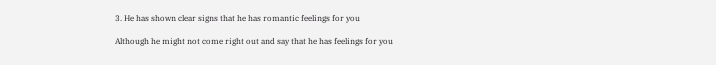3. He has shown clear signs that he has romantic feelings for you

Although he might not come right out and say that he has feelings for you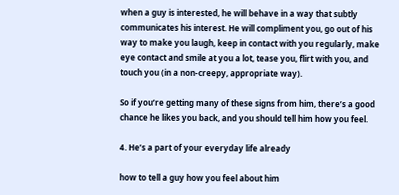when a guy is interested, he will behave in a way that subtly communicates his interest. He will compliment you, go out of his way to make you laugh, keep in contact with you regularly, make eye contact and smile at you a lot, tease you, flirt with you, and touch you (in a non-creepy, appropriate way).

So if you’re getting many of these signs from him, there’s a good chance he likes you back, and you should tell him how you feel.

4. He’s a part of your everyday life already

how to tell a guy how you feel about him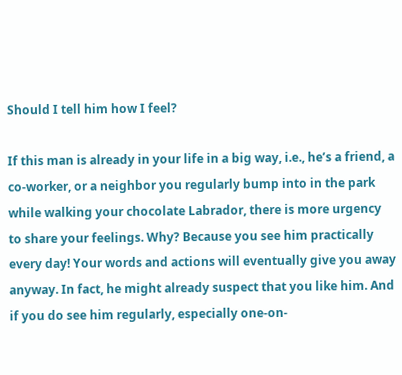Should I tell him how I feel?

If this man is already in your life in a big way, i.e., he’s a friend, a co-worker, or a neighbor you regularly bump into in the park while walking your chocolate Labrador, there is more urgency to share your feelings. Why? Because you see him practically every day! Your words and actions will eventually give you away anyway. In fact, he might already suspect that you like him. And if you do see him regularly, especially one-on-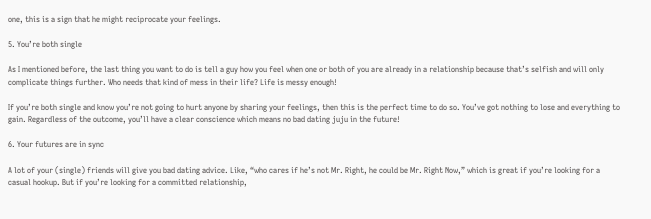one, this is a sign that he might reciprocate your feelings.

5. You’re both single

As I mentioned before, the last thing you want to do is tell a guy how you feel when one or both of you are already in a relationship because that’s selfish and will only complicate things further. Who needs that kind of mess in their life? Life is messy enough!

If you’re both single and know you’re not going to hurt anyone by sharing your feelings, then this is the perfect time to do so. You’ve got nothing to lose and everything to gain. Regardless of the outcome, you’ll have a clear conscience which means no bad dating juju in the future!

6. Your futures are in sync

A lot of your (single) friends will give you bad dating advice. Like, “who cares if he’s not Mr. Right, he could be Mr. Right Now,” which is great if you’re looking for a casual hookup. But if you’re looking for a committed relationship,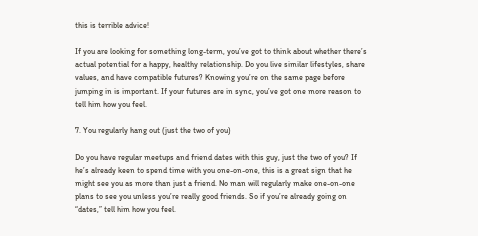this is terrible advice!

If you are looking for something long-term, you’ve got to think about whether there’s actual potential for a happy, healthy relationship. Do you live similar lifestyles, share values, and have compatible futures? Knowing you’re on the same page before jumping in is important. If your futures are in sync, you’ve got one more reason to tell him how you feel.

7. You regularly hang out (just the two of you)

Do you have regular meetups and friend dates with this guy, just the two of you? If he’s already keen to spend time with you one-on-one, this is a great sign that he might see you as more than just a friend. No man will regularly make one-on-one plans to see you unless you’re really good friends. So if you’re already going on “dates,” tell him how you feel.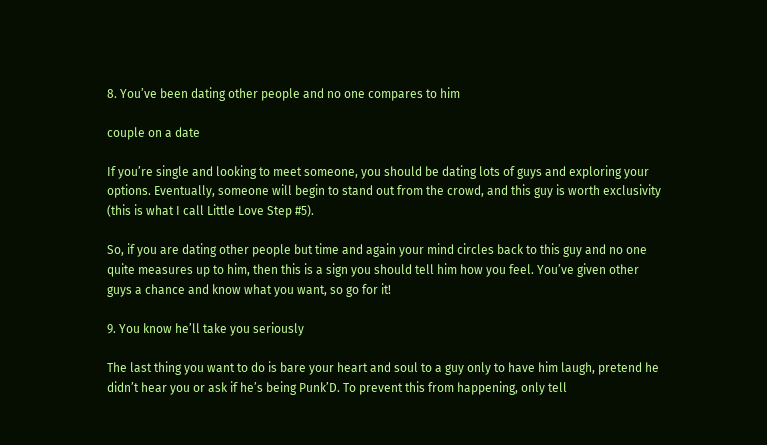8. You’ve been dating other people and no one compares to him

couple on a date

If you’re single and looking to meet someone, you should be dating lots of guys and exploring your options. Eventually, someone will begin to stand out from the crowd, and this guy is worth exclusivity (this is what I call Little Love Step #5).

So, if you are dating other people but time and again your mind circles back to this guy and no one quite measures up to him, then this is a sign you should tell him how you feel. You’ve given other guys a chance and know what you want, so go for it!

9. You know he’ll take you seriously

The last thing you want to do is bare your heart and soul to a guy only to have him laugh, pretend he didn’t hear you or ask if he’s being Punk’D. To prevent this from happening, only tell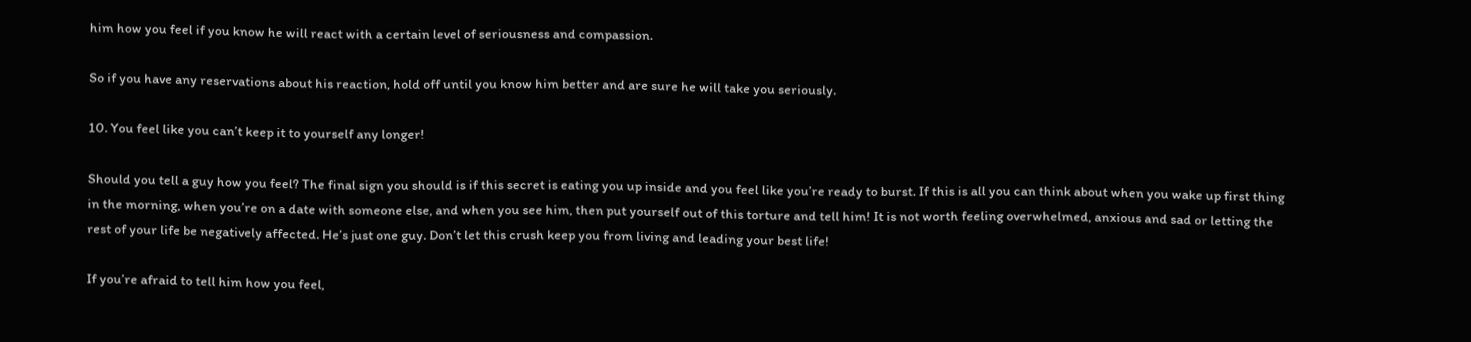him how you feel if you know he will react with a certain level of seriousness and compassion.

So if you have any reservations about his reaction, hold off until you know him better and are sure he will take you seriously.

10. You feel like you can’t keep it to yourself any longer!

Should you tell a guy how you feel? The final sign you should is if this secret is eating you up inside and you feel like you’re ready to burst. If this is all you can think about when you wake up first thing in the morning, when you’re on a date with someone else, and when you see him, then put yourself out of this torture and tell him! It is not worth feeling overwhelmed, anxious and sad or letting the rest of your life be negatively affected. He’s just one guy. Don’t let this crush keep you from living and leading your best life!

If you’re afraid to tell him how you feel,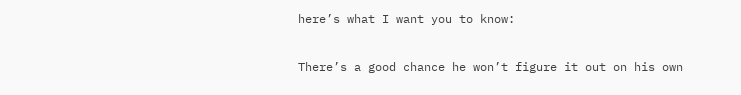here’s what I want you to know:

There’s a good chance he won’t figure it out on his own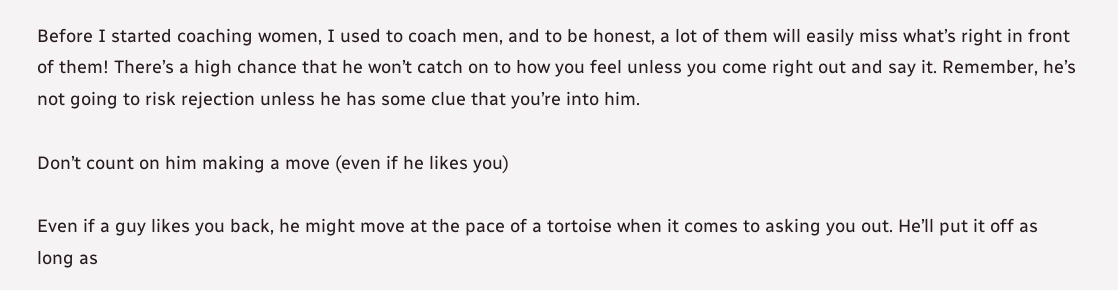Before I started coaching women, I used to coach men, and to be honest, a lot of them will easily miss what’s right in front of them! There’s a high chance that he won’t catch on to how you feel unless you come right out and say it. Remember, he’s not going to risk rejection unless he has some clue that you’re into him.

Don’t count on him making a move (even if he likes you)

Even if a guy likes you back, he might move at the pace of a tortoise when it comes to asking you out. He’ll put it off as long as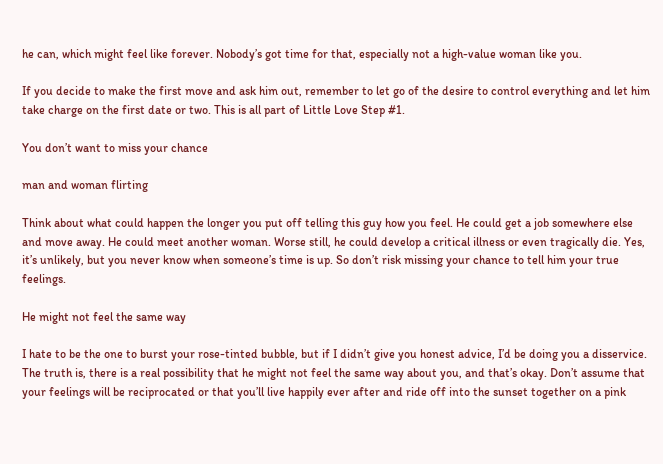he can, which might feel like forever. Nobody’s got time for that, especially not a high-value woman like you.

If you decide to make the first move and ask him out, remember to let go of the desire to control everything and let him take charge on the first date or two. This is all part of Little Love Step #1.

You don’t want to miss your chance

man and woman flirting

Think about what could happen the longer you put off telling this guy how you feel. He could get a job somewhere else and move away. He could meet another woman. Worse still, he could develop a critical illness or even tragically die. Yes, it’s unlikely, but you never know when someone’s time is up. So don’t risk missing your chance to tell him your true feelings.

He might not feel the same way

I hate to be the one to burst your rose-tinted bubble, but if I didn’t give you honest advice, I’d be doing you a disservice. The truth is, there is a real possibility that he might not feel the same way about you, and that’s okay. Don’t assume that your feelings will be reciprocated or that you’ll live happily ever after and ride off into the sunset together on a pink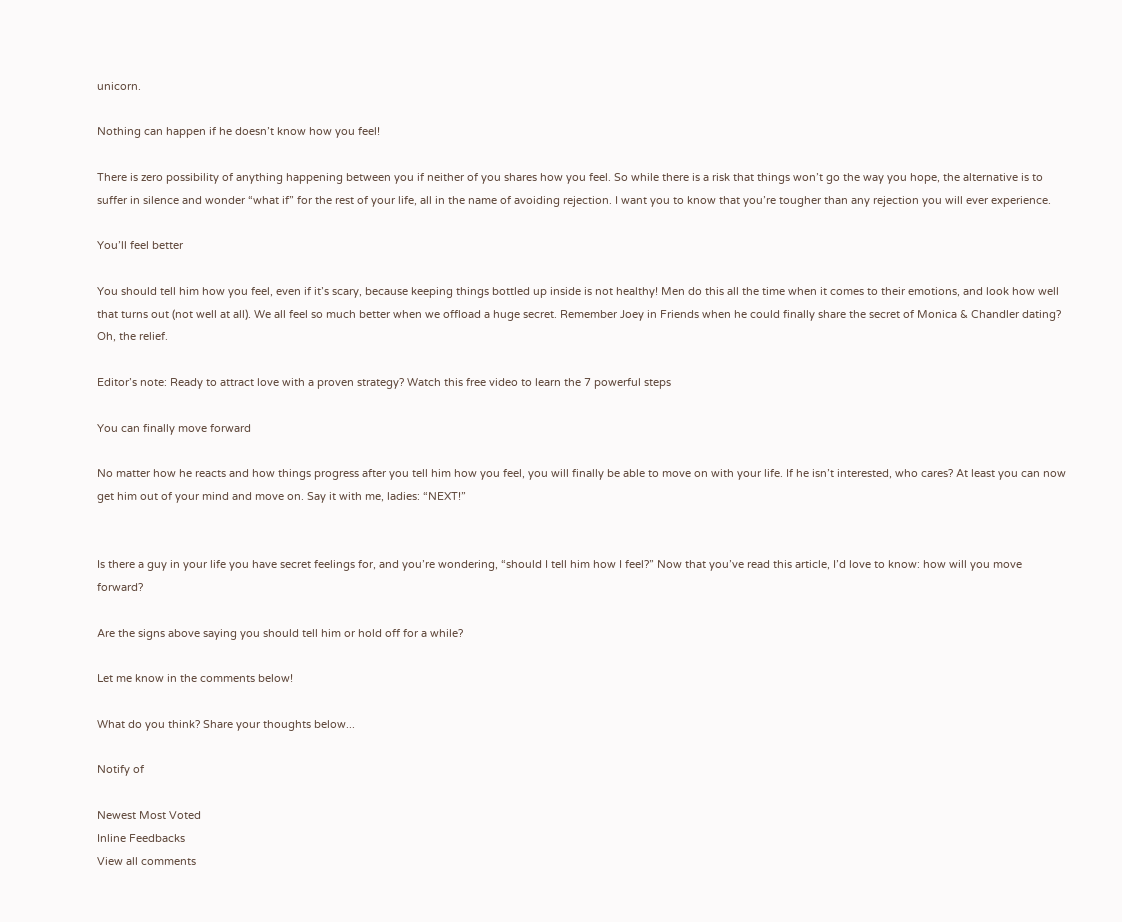unicorn.

Nothing can happen if he doesn’t know how you feel!

There is zero possibility of anything happening between you if neither of you shares how you feel. So while there is a risk that things won’t go the way you hope, the alternative is to suffer in silence and wonder “what if” for the rest of your life, all in the name of avoiding rejection. I want you to know that you’re tougher than any rejection you will ever experience.

You’ll feel better

You should tell him how you feel, even if it’s scary, because keeping things bottled up inside is not healthy! Men do this all the time when it comes to their emotions, and look how well that turns out (not well at all). We all feel so much better when we offload a huge secret. Remember Joey in Friends when he could finally share the secret of Monica & Chandler dating? Oh, the relief.

Editor’s note: Ready to attract love with a proven strategy? Watch this free video to learn the 7 powerful steps

You can finally move forward

No matter how he reacts and how things progress after you tell him how you feel, you will finally be able to move on with your life. If he isn’t interested, who cares? At least you can now get him out of your mind and move on. Say it with me, ladies: “NEXT!”


Is there a guy in your life you have secret feelings for, and you’re wondering, “should I tell him how I feel?” Now that you’ve read this article, I’d love to know: how will you move forward?

Are the signs above saying you should tell him or hold off for a while?

Let me know in the comments below!

What do you think? Share your thoughts below...

Notify of

Newest Most Voted
Inline Feedbacks
View all comments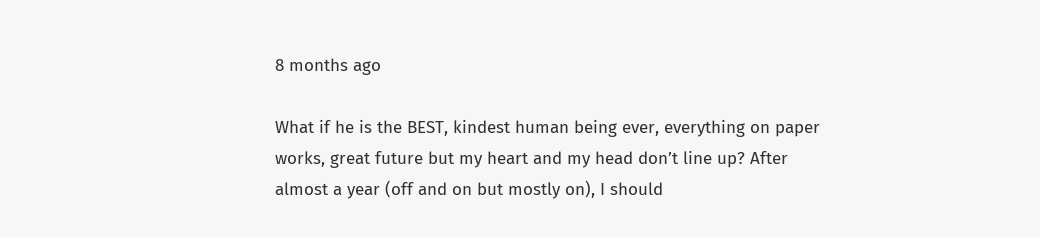8 months ago

What if he is the BEST, kindest human being ever, everything on paper works, great future but my heart and my head don’t line up? After almost a year (off and on but mostly on), I should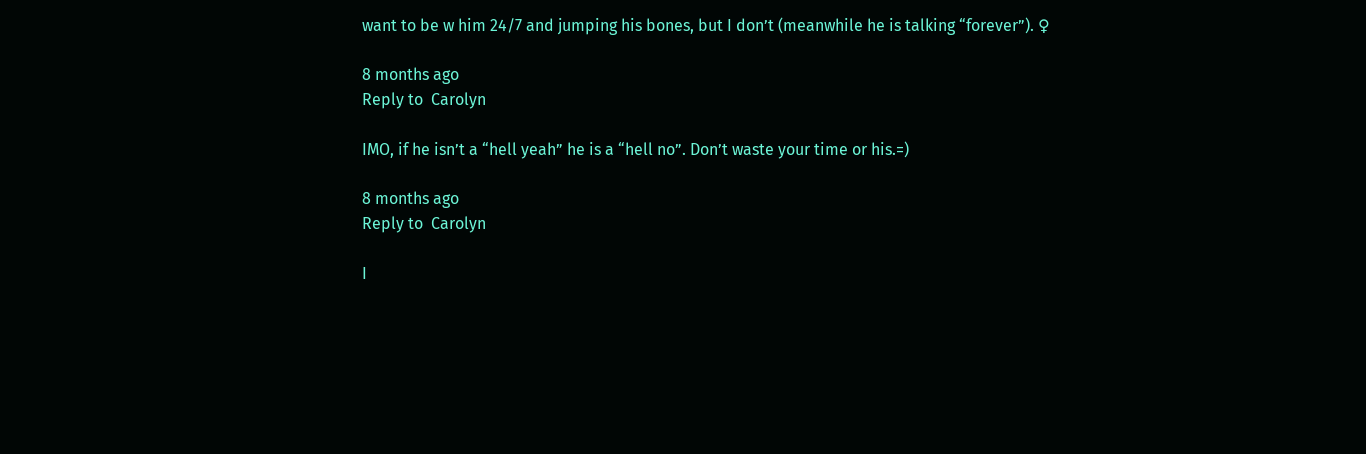want to be w him 24/7 and jumping his bones, but I don’t (meanwhile he is talking “forever”). ♀

8 months ago
Reply to  Carolyn

IMO, if he isn’t a “hell yeah” he is a “hell no”. Don’t waste your time or his.=)

8 months ago
Reply to  Carolyn

I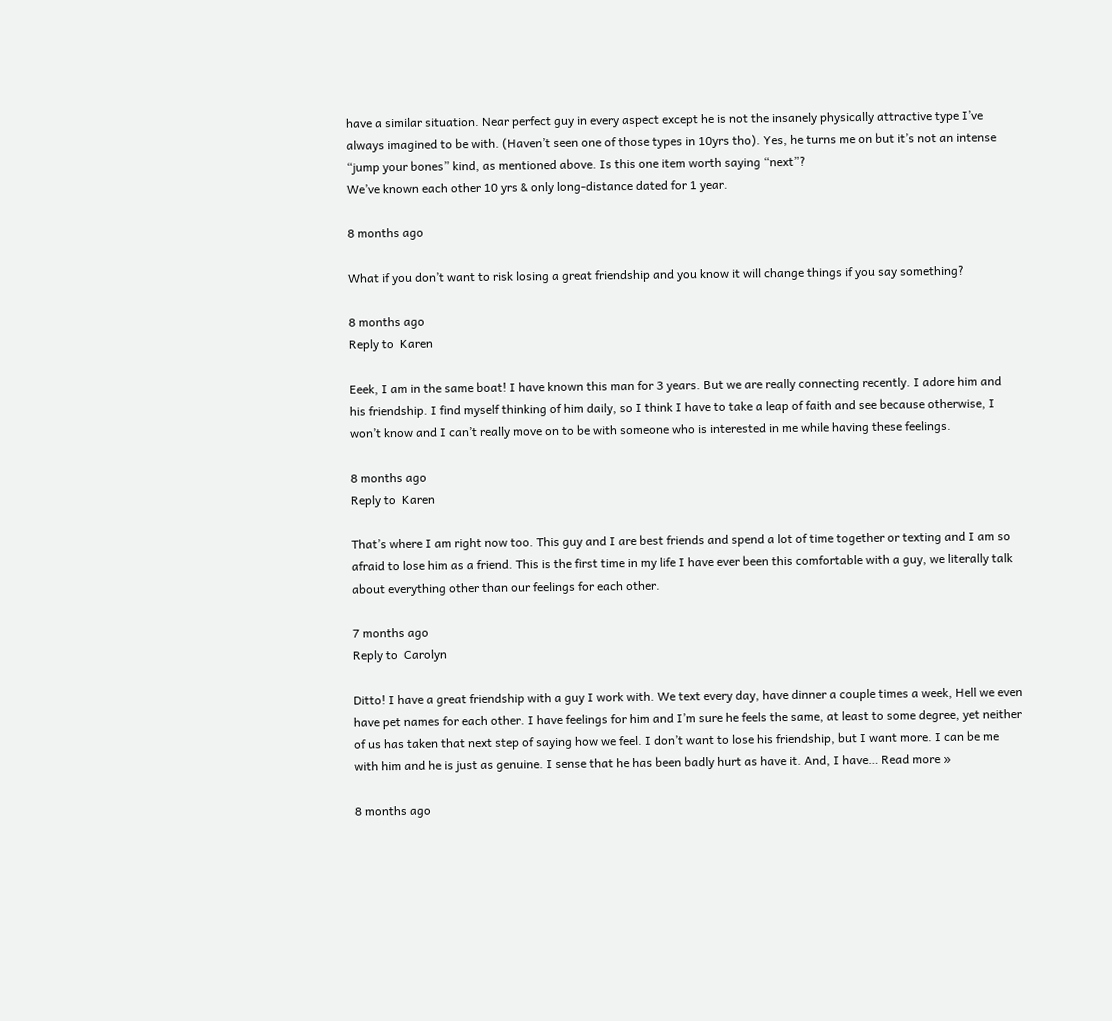have a similar situation. Near perfect guy in every aspect except he is not the insanely physically attractive type I’ve always imagined to be with. (Haven’t seen one of those types in 10yrs tho). Yes, he turns me on but it’s not an intense “jump your bones” kind, as mentioned above. Is this one item worth saying “next”?
We’ve known each other 10 yrs & only long-distance dated for 1 year.

8 months ago

What if you don’t want to risk losing a great friendship and you know it will change things if you say something?

8 months ago
Reply to  Karen

Eeek, I am in the same boat! I have known this man for 3 years. But we are really connecting recently. I adore him and his friendship. I find myself thinking of him daily, so I think I have to take a leap of faith and see because otherwise, I won’t know and I can’t really move on to be with someone who is interested in me while having these feelings.

8 months ago
Reply to  Karen

That’s where I am right now too. This guy and I are best friends and spend a lot of time together or texting and I am so afraid to lose him as a friend. This is the first time in my life I have ever been this comfortable with a guy, we literally talk about everything other than our feelings for each other.

7 months ago
Reply to  Carolyn

Ditto! I have a great friendship with a guy I work with. We text every day, have dinner a couple times a week, Hell we even have pet names for each other. I have feelings for him and I’m sure he feels the same, at least to some degree, yet neither of us has taken that next step of saying how we feel. I don’t want to lose his friendship, but I want more. I can be me with him and he is just as genuine. I sense that he has been badly hurt as have it. And, I have… Read more »

8 months ago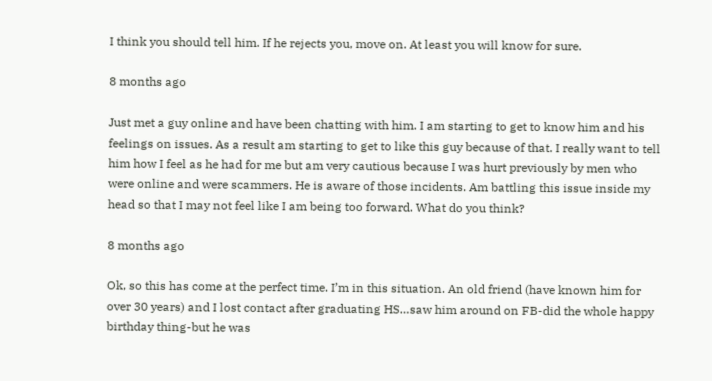I think you should tell him. If he rejects you, move on. At least you will know for sure.

8 months ago

Just met a guy online and have been chatting with him. I am starting to get to know him and his feelings on issues. As a result am starting to get to like this guy because of that. I really want to tell him how I feel as he had for me but am very cautious because I was hurt previously by men who were online and were scammers. He is aware of those incidents. Am battling this issue inside my head so that I may not feel like I am being too forward. What do you think?

8 months ago

Ok, so this has come at the perfect time. I’m in this situation. An old friend (have known him for over 30 years) and I lost contact after graduating HS…saw him around on FB-did the whole happy birthday thing-but he was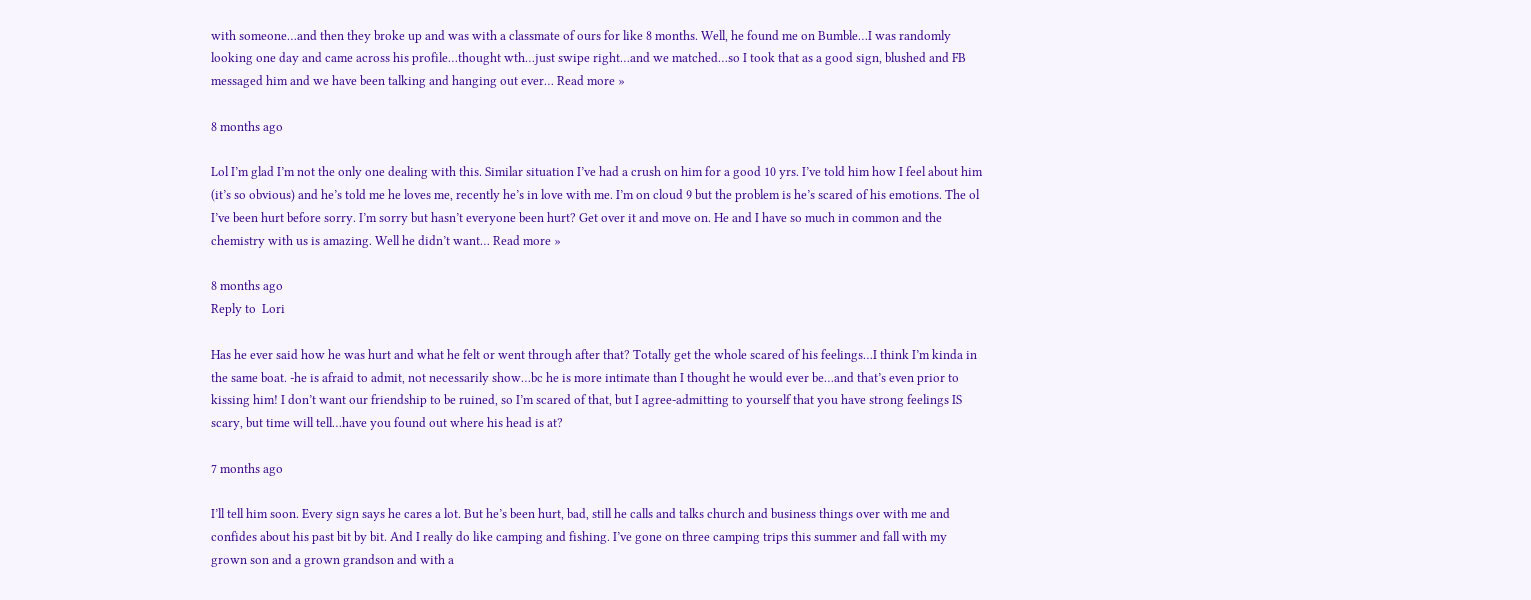with someone…and then they broke up and was with a classmate of ours for like 8 months. Well, he found me on Bumble…I was randomly looking one day and came across his profile…thought wth…just swipe right…and we matched…so I took that as a good sign, blushed and FB messaged him and we have been talking and hanging out ever… Read more »

8 months ago

Lol I’m glad I’m not the only one dealing with this. Similar situation I’ve had a crush on him for a good 10 yrs. I’ve told him how I feel about him (it’s so obvious) and he’s told me he loves me, recently he’s in love with me. I’m on cloud 9 but the problem is he’s scared of his emotions. The ol I’ve been hurt before sorry. I’m sorry but hasn’t everyone been hurt? Get over it and move on. He and I have so much in common and the chemistry with us is amazing. Well he didn’t want… Read more »

8 months ago
Reply to  Lori

Has he ever said how he was hurt and what he felt or went through after that? Totally get the whole scared of his feelings…I think I’m kinda in the same boat. -he is afraid to admit, not necessarily show…bc he is more intimate than I thought he would ever be…and that’s even prior to kissing him! I don’t want our friendship to be ruined, so I’m scared of that, but I agree-admitting to yourself that you have strong feelings IS scary, but time will tell…have you found out where his head is at?

7 months ago

I’ll tell him soon. Every sign says he cares a lot. But he’s been hurt, bad, still he calls and talks church and business things over with me and confides about his past bit by bit. And I really do like camping and fishing. I’ve gone on three camping trips this summer and fall with my grown son and a grown grandson and with a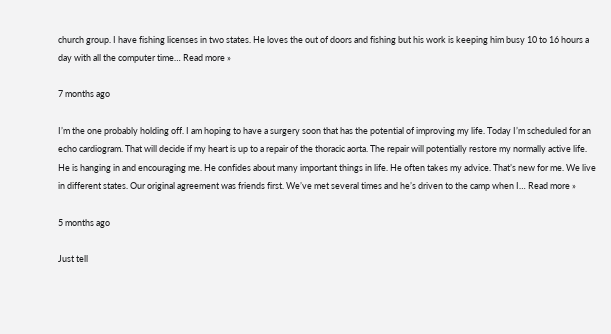church group. I have fishing licenses in two states. He loves the out of doors and fishing but his work is keeping him busy 10 to 16 hours a day with all the computer time… Read more »

7 months ago

I’m the one probably holding off. I am hoping to have a surgery soon that has the potential of improving my life. Today I’m scheduled for an echo cardiogram. That will decide if my heart is up to a repair of the thoracic aorta. The repair will potentially restore my normally active life. He is hanging in and encouraging me. He confides about many important things in life. He often takes my advice. That’s new for me. We live in different states. Our original agreement was friends first. We’ve met several times and he’s driven to the camp when I… Read more »

5 months ago

Just tell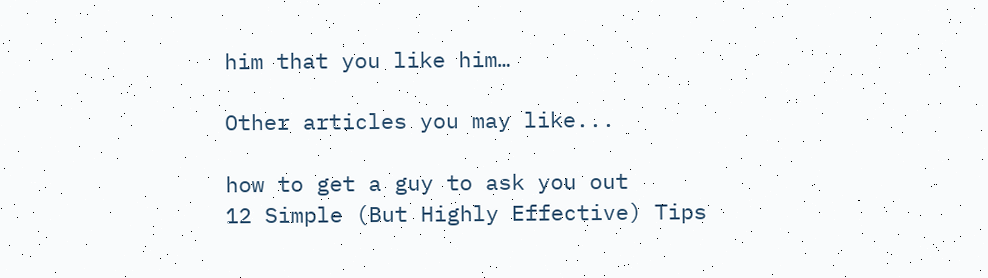him that you like him…

Other articles you may like...

how to get a guy to ask you out
12 Simple (But Highly Effective) Tips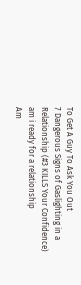To Get A Guy To Ask You Out
7 Dangerous Signs of Gaslighting in a Relationship (#3 KILLS Your Confidence)
am i ready for a relationship
Am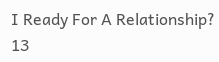I Ready For A Relationship? 13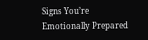Signs You’re Emotionally Prepared